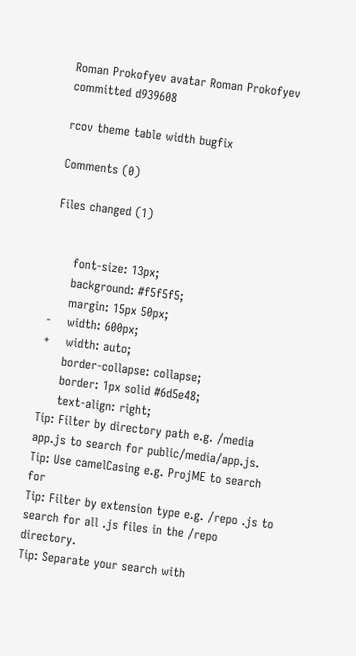Roman Prokofyev avatar Roman Prokofyev committed d939608

rcov theme table width bugfix

Comments (0)

Files changed (1)


     font-size: 13px;
     background: #f5f5f5;
     margin: 15px 50px;
-    width: 600px;
+    width: auto;
     border-collapse: collapse;
     border: 1px solid #6d5e48;
     text-align: right;
Tip: Filter by directory path e.g. /media app.js to search for public/media/app.js.
Tip: Use camelCasing e.g. ProjME to search for
Tip: Filter by extension type e.g. /repo .js to search for all .js files in the /repo directory.
Tip: Separate your search with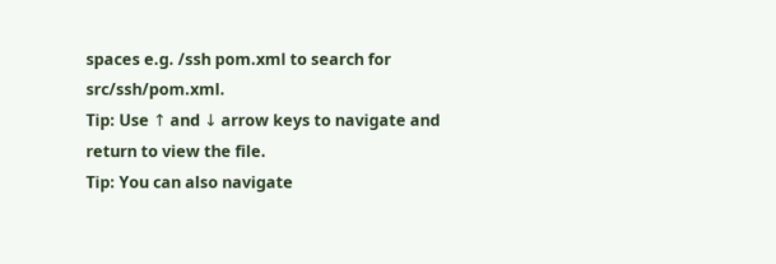spaces e.g. /ssh pom.xml to search for src/ssh/pom.xml.
Tip: Use ↑ and ↓ arrow keys to navigate and return to view the file.
Tip: You can also navigate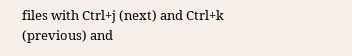files with Ctrl+j (next) and Ctrl+k (previous) and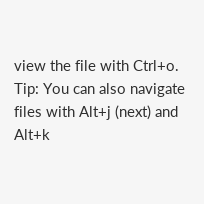view the file with Ctrl+o.
Tip: You can also navigate files with Alt+j (next) and Alt+k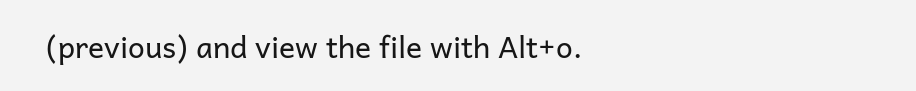(previous) and view the file with Alt+o.